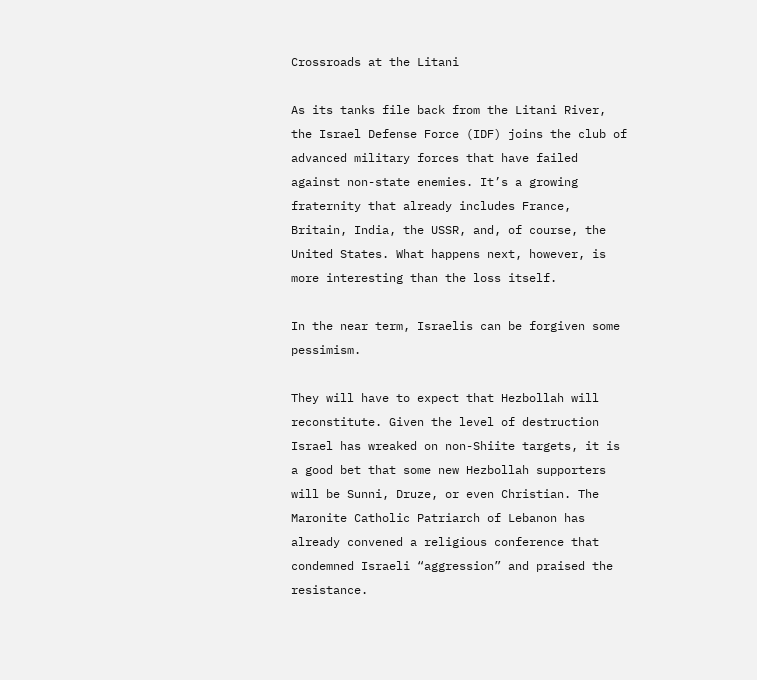Crossroads at the Litani

As its tanks file back from the Litani River, the Israel Defense Force (IDF) joins the club of advanced military forces that have failed against non-state enemies. It’s a growing fraternity that already includes France, Britain, India, the USSR, and, of course, the United States. What happens next, however, is more interesting than the loss itself.

In the near term, Israelis can be forgiven some pessimism.

They will have to expect that Hezbollah will reconstitute. Given the level of destruction Israel has wreaked on non-Shiite targets, it is a good bet that some new Hezbollah supporters will be Sunni, Druze, or even Christian. The Maronite Catholic Patriarch of Lebanon has already convened a religious conference that condemned Israeli “aggression” and praised the resistance.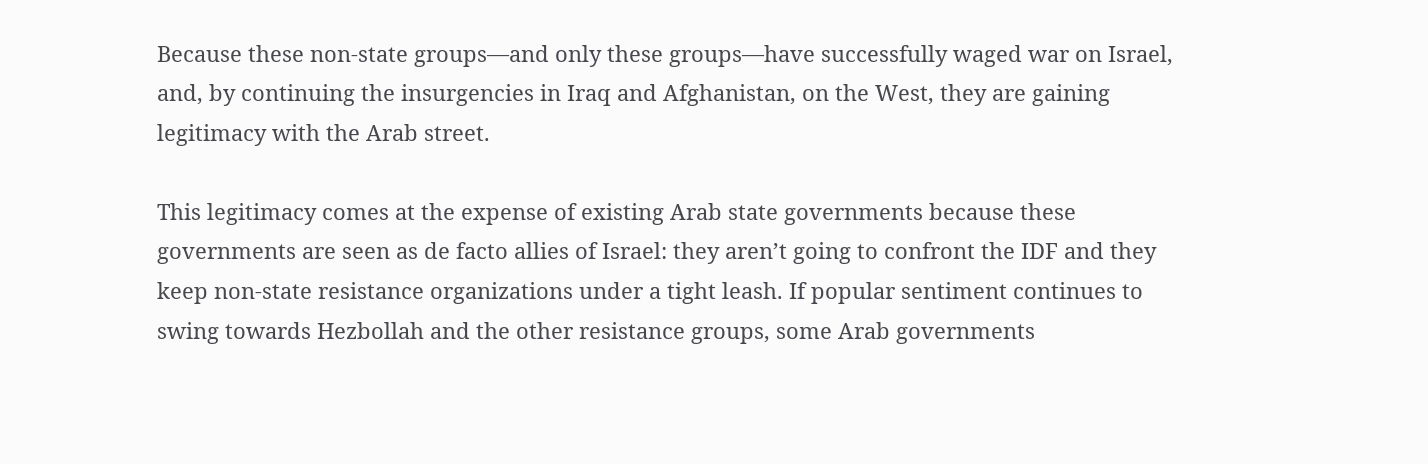Because these non-state groups—and only these groups—have successfully waged war on Israel, and, by continuing the insurgencies in Iraq and Afghanistan, on the West, they are gaining legitimacy with the Arab street.

This legitimacy comes at the expense of existing Arab state governments because these governments are seen as de facto allies of Israel: they aren’t going to confront the IDF and they keep non-state resistance organizations under a tight leash. If popular sentiment continues to swing towards Hezbollah and the other resistance groups, some Arab governments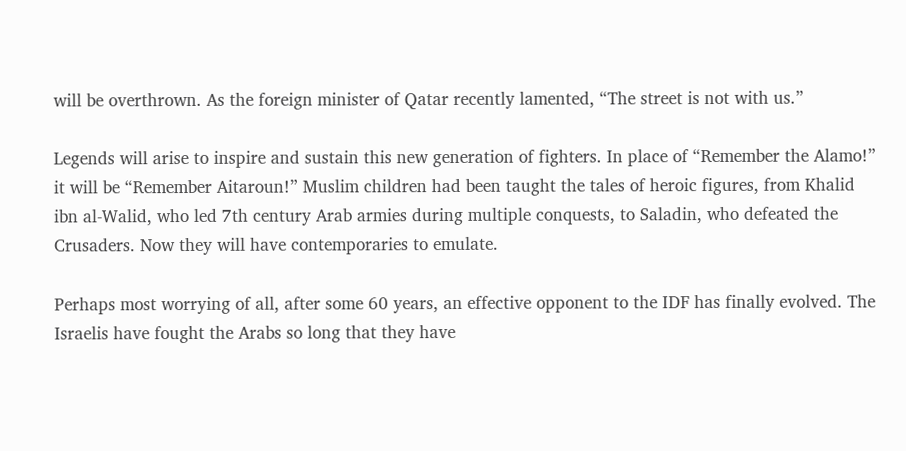will be overthrown. As the foreign minister of Qatar recently lamented, “The street is not with us.”

Legends will arise to inspire and sustain this new generation of fighters. In place of “Remember the Alamo!” it will be “Remember Aitaroun!” Muslim children had been taught the tales of heroic figures, from Khalid ibn al-Walid, who led 7th century Arab armies during multiple conquests, to Saladin, who defeated the Crusaders. Now they will have contemporaries to emulate.

Perhaps most worrying of all, after some 60 years, an effective opponent to the IDF has finally evolved. The Israelis have fought the Arabs so long that they have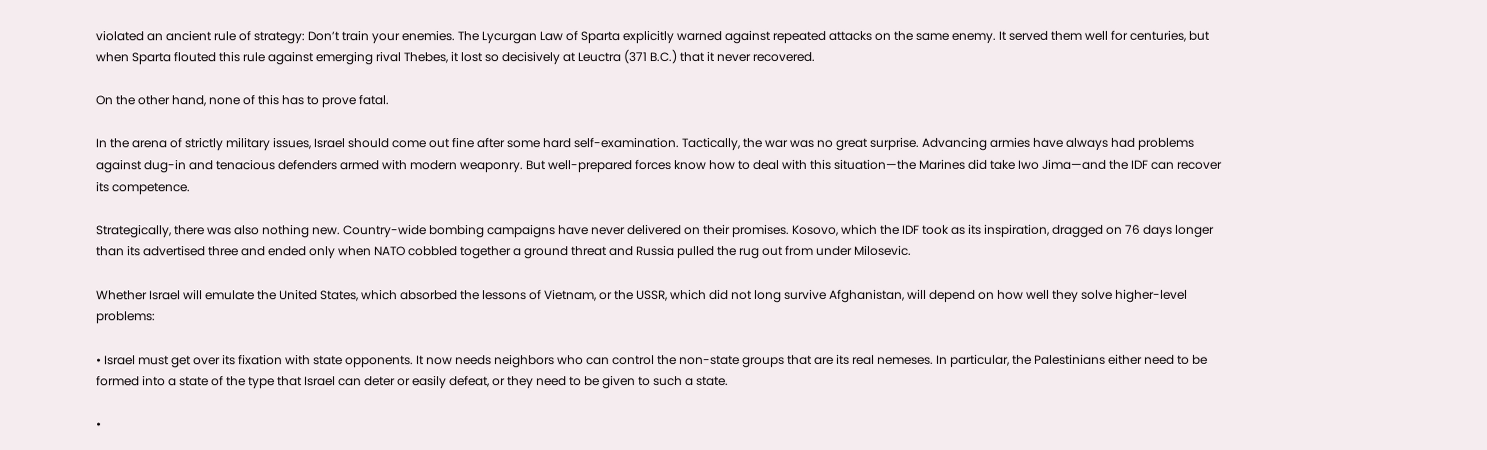violated an ancient rule of strategy: Don’t train your enemies. The Lycurgan Law of Sparta explicitly warned against repeated attacks on the same enemy. It served them well for centuries, but when Sparta flouted this rule against emerging rival Thebes, it lost so decisively at Leuctra (371 B.C.) that it never recovered.

On the other hand, none of this has to prove fatal.

In the arena of strictly military issues, Israel should come out fine after some hard self-examination. Tactically, the war was no great surprise. Advancing armies have always had problems against dug-in and tenacious defenders armed with modern weaponry. But well-prepared forces know how to deal with this situation—the Marines did take Iwo Jima—and the IDF can recover its competence.

Strategically, there was also nothing new. Country-wide bombing campaigns have never delivered on their promises. Kosovo, which the IDF took as its inspiration, dragged on 76 days longer than its advertised three and ended only when NATO cobbled together a ground threat and Russia pulled the rug out from under Milosevic.

Whether Israel will emulate the United States, which absorbed the lessons of Vietnam, or the USSR, which did not long survive Afghanistan, will depend on how well they solve higher-level problems:

• Israel must get over its fixation with state opponents. It now needs neighbors who can control the non-state groups that are its real nemeses. In particular, the Palestinians either need to be formed into a state of the type that Israel can deter or easily defeat, or they need to be given to such a state.

•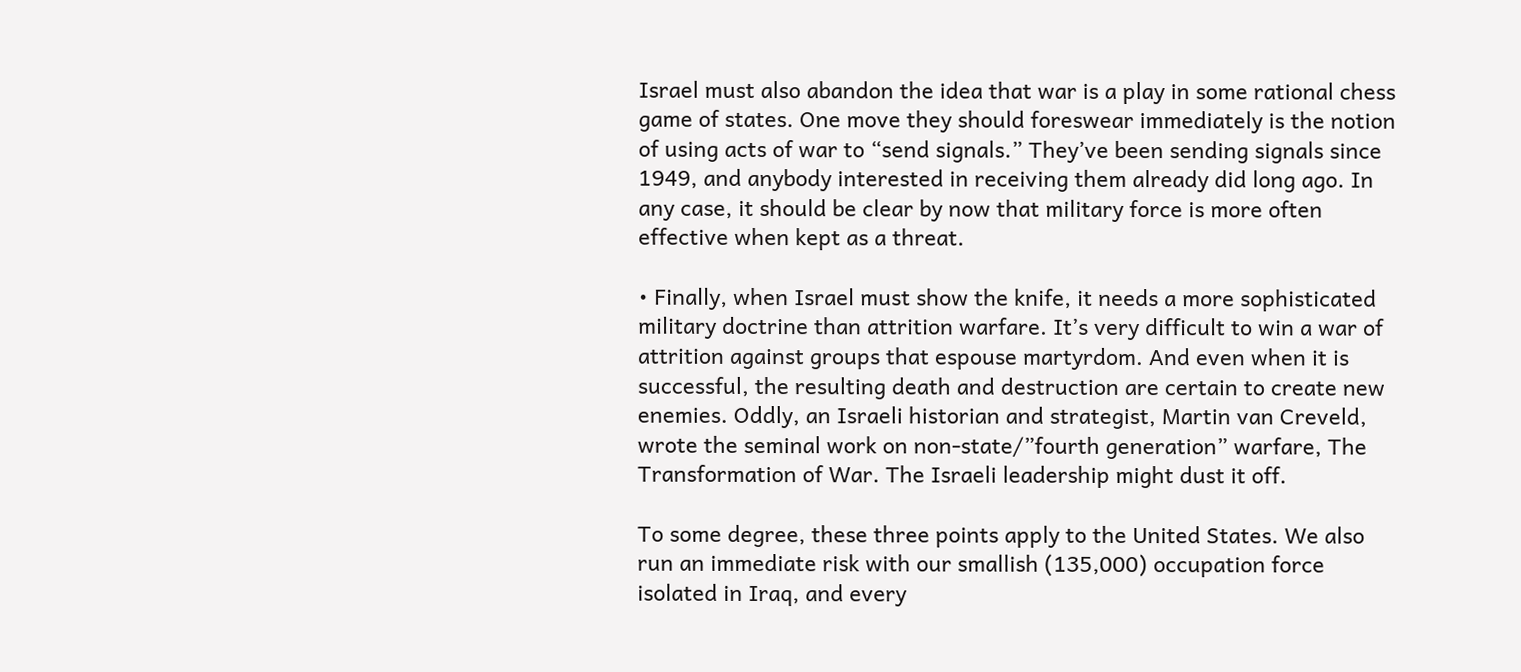Israel must also abandon the idea that war is a play in some rational chess game of states. One move they should foreswear immediately is the notion of using acts of war to “send signals.” They’ve been sending signals since 1949, and anybody interested in receiving them already did long ago. In any case, it should be clear by now that military force is more often effective when kept as a threat.

• Finally, when Israel must show the knife, it needs a more sophisticated military doctrine than attrition warfare. It’s very difficult to win a war of attrition against groups that espouse martyrdom. And even when it is successful, the resulting death and destruction are certain to create new enemies. Oddly, an Israeli historian and strategist, Martin van Creveld, wrote the seminal work on non-state/”fourth generation” warfare, The Transformation of War. The Israeli leadership might dust it off.

To some degree, these three points apply to the United States. We also run an immediate risk with our smallish (135,000) occupation force isolated in Iraq, and every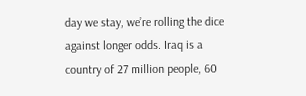day we stay, we’re rolling the dice against longer odds. Iraq is a country of 27 million people, 60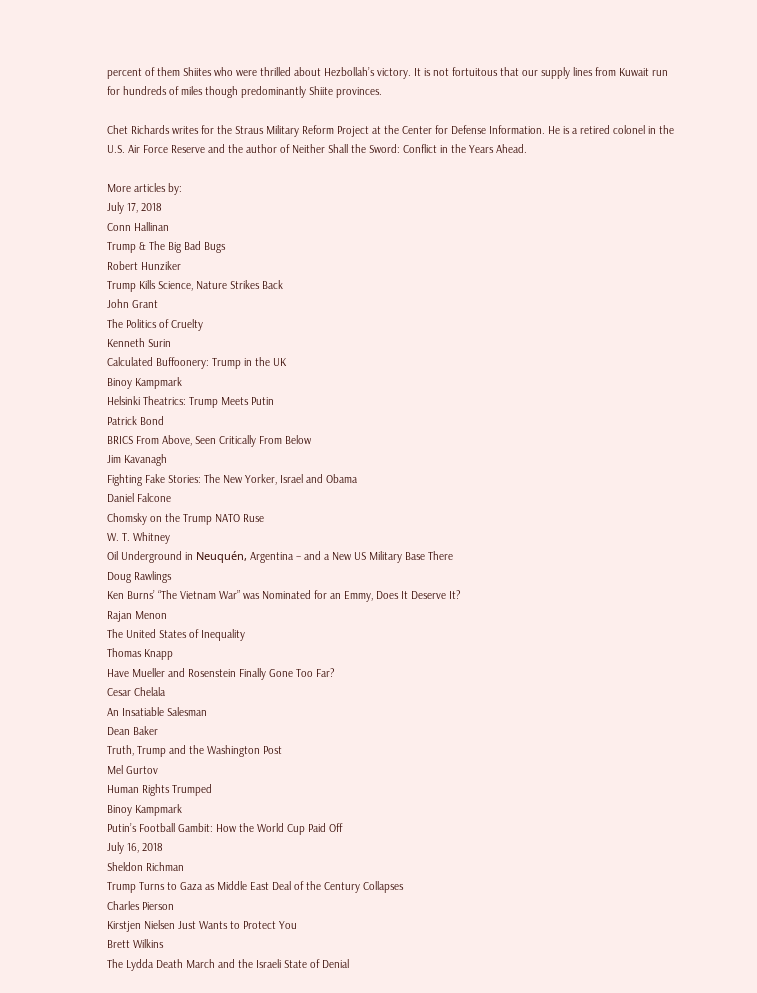percent of them Shiites who were thrilled about Hezbollah’s victory. It is not fortuitous that our supply lines from Kuwait run for hundreds of miles though predominantly Shiite provinces.

Chet Richards writes for the Straus Military Reform Project at the Center for Defense Information. He is a retired colonel in the U.S. Air Force Reserve and the author of Neither Shall the Sword: Conflict in the Years Ahead.

More articles by:
July 17, 2018
Conn Hallinan
Trump & The Big Bad Bugs
Robert Hunziker
Trump Kills Science, Nature Strikes Back
John Grant
The Politics of Cruelty
Kenneth Surin
Calculated Buffoonery: Trump in the UK
Binoy Kampmark
Helsinki Theatrics: Trump Meets Putin
Patrick Bond
BRICS From Above, Seen Critically From Below
Jim Kavanagh
Fighting Fake Stories: The New Yorker, Israel and Obama
Daniel Falcone
Chomsky on the Trump NATO Ruse
W. T. Whitney
Oil Underground in Neuquén, Argentina – and a New US Military Base There
Doug Rawlings
Ken Burns’ “The Vietnam War” was Nominated for an Emmy, Does It Deserve It?
Rajan Menon
The United States of Inequality
Thomas Knapp
Have Mueller and Rosenstein Finally Gone Too Far?
Cesar Chelala
An Insatiable Salesman
Dean Baker
Truth, Trump and the Washington Post
Mel Gurtov
Human Rights Trumped
Binoy Kampmark
Putin’s Football Gambit: How the World Cup Paid Off
July 16, 2018
Sheldon Richman
Trump Turns to Gaza as Middle East Deal of the Century Collapses
Charles Pierson
Kirstjen Nielsen Just Wants to Protect You
Brett Wilkins
The Lydda Death March and the Israeli State of Denial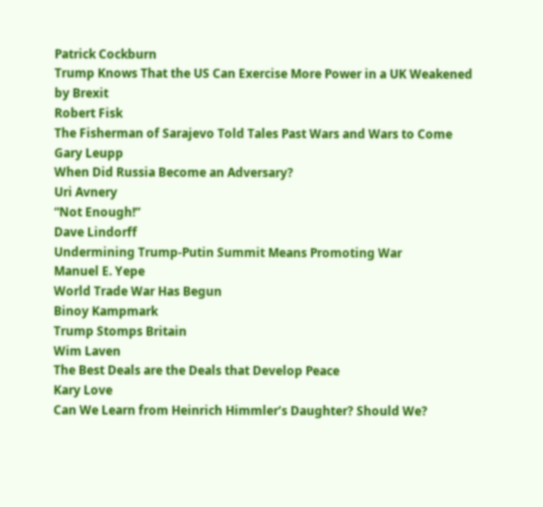Patrick Cockburn
Trump Knows That the US Can Exercise More Power in a UK Weakened by Brexit
Robert Fisk
The Fisherman of Sarajevo Told Tales Past Wars and Wars to Come
Gary Leupp
When Did Russia Become an Adversary?
Uri Avnery
“Not Enough!”
Dave Lindorff
Undermining Trump-Putin Summit Means Promoting War
Manuel E. Yepe
World Trade War Has Begun
Binoy Kampmark
Trump Stomps Britain
Wim Laven
The Best Deals are the Deals that Develop Peace
Kary Love
Can We Learn from Heinrich Himmler’s Daughter? Should We?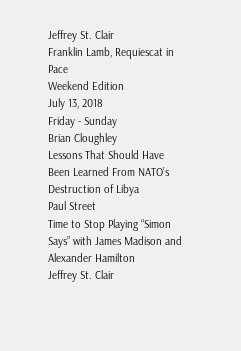Jeffrey St. Clair
Franklin Lamb, Requiescat in Pace
Weekend Edition
July 13, 2018
Friday - Sunday
Brian Cloughley
Lessons That Should Have Been Learned From NATO’s Destruction of Libya
Paul Street
Time to Stop Playing “Simon Says” with James Madison and Alexander Hamilton
Jeffrey St. Clair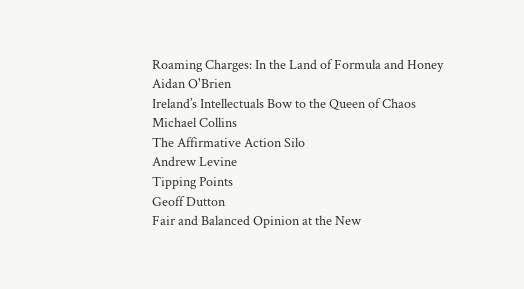Roaming Charges: In the Land of Formula and Honey
Aidan O'Brien
Ireland’s Intellectuals Bow to the Queen of Chaos
Michael Collins
The Affirmative Action Silo
Andrew Levine
Tipping Points
Geoff Dutton
Fair and Balanced Opinion at the New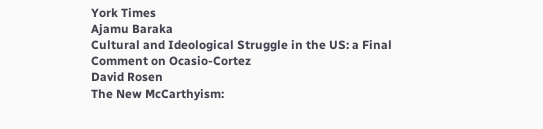York Times
Ajamu Baraka
Cultural and Ideological Struggle in the US: a Final Comment on Ocasio-Cortez
David Rosen
The New McCarthyism: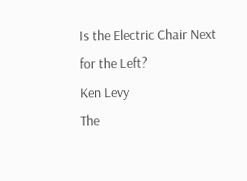Is the Electric Chair Next for the Left?
Ken Levy
The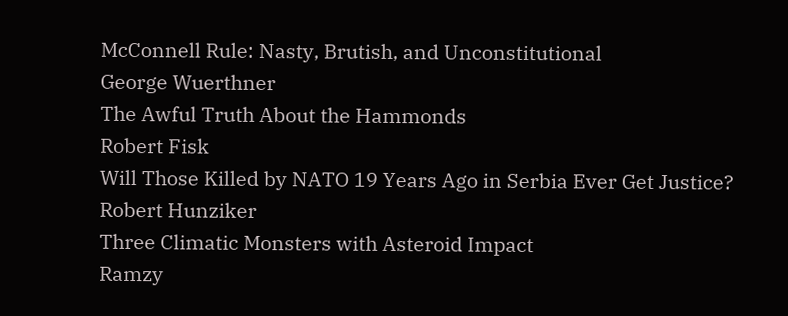McConnell Rule: Nasty, Brutish, and Unconstitutional
George Wuerthner
The Awful Truth About the Hammonds
Robert Fisk
Will Those Killed by NATO 19 Years Ago in Serbia Ever Get Justice?
Robert Hunziker
Three Climatic Monsters with Asteroid Impact
Ramzy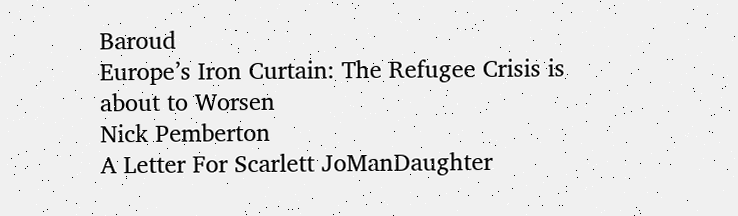Baroud
Europe’s Iron Curtain: The Refugee Crisis is about to Worsen
Nick Pemberton
A Letter For Scarlett JoManDaughter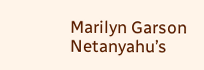Marilyn Garson
Netanyahu’s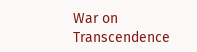War on Transcendence